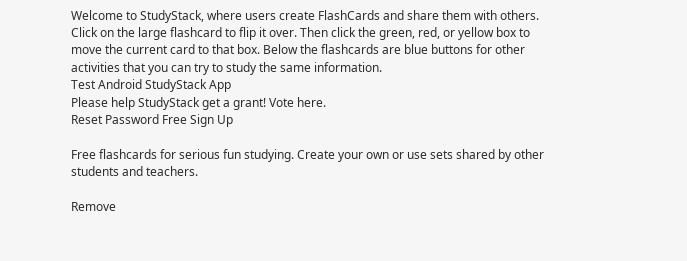Welcome to StudyStack, where users create FlashCards and share them with others. Click on the large flashcard to flip it over. Then click the green, red, or yellow box to move the current card to that box. Below the flashcards are blue buttons for other activities that you can try to study the same information.
Test Android StudyStack App
Please help StudyStack get a grant! Vote here.
Reset Password Free Sign Up

Free flashcards for serious fun studying. Create your own or use sets shared by other students and teachers.

Remove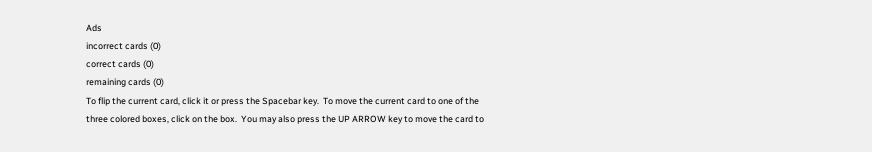Ads
incorrect cards (0)
correct cards (0)
remaining cards (0)
To flip the current card, click it or press the Spacebar key.  To move the current card to one of the three colored boxes, click on the box.  You may also press the UP ARROW key to move the card to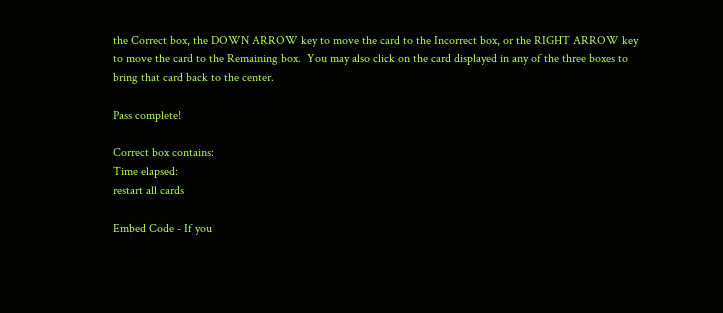the Correct box, the DOWN ARROW key to move the card to the Incorrect box, or the RIGHT ARROW key to move the card to the Remaining box.  You may also click on the card displayed in any of the three boxes to bring that card back to the center.

Pass complete!

Correct box contains:
Time elapsed:
restart all cards

Embed Code - If you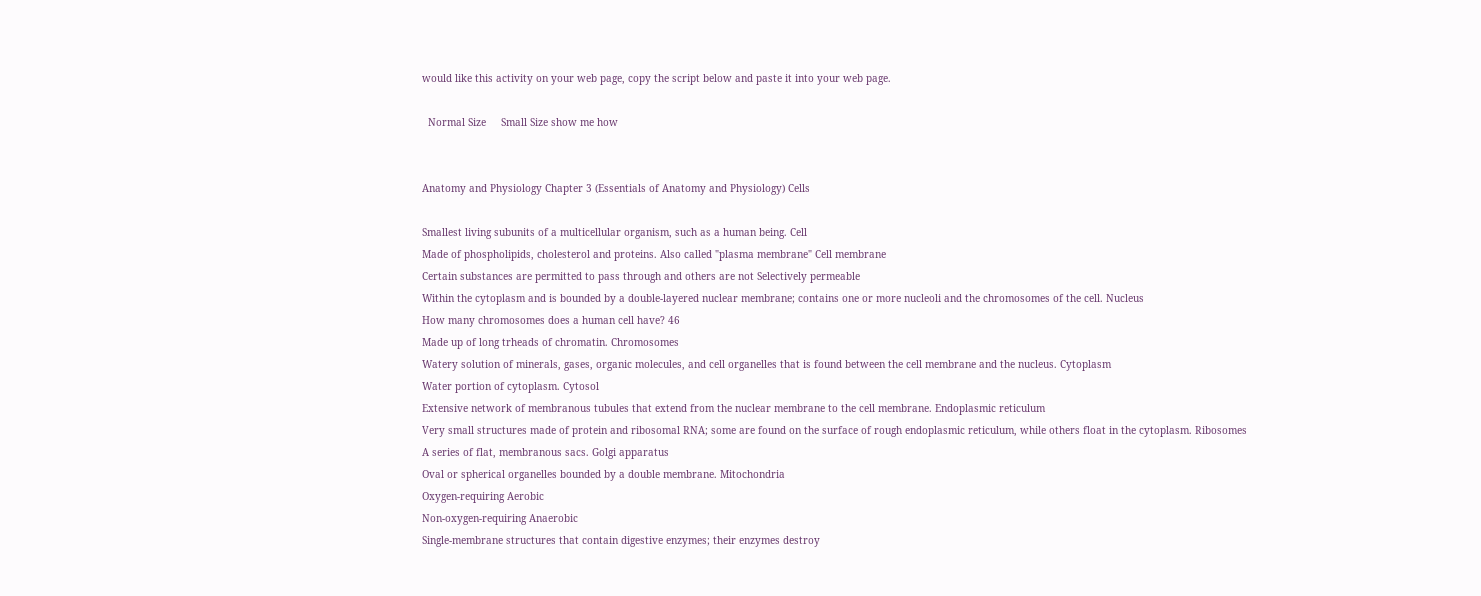would like this activity on your web page, copy the script below and paste it into your web page.

  Normal Size     Small Size show me how


Anatomy and Physiology Chapter 3 (Essentials of Anatomy and Physiology) Cells

Smallest living subunits of a multicellular organism, such as a human being. Cell
Made of phospholipids, cholesterol and proteins. Also called "plasma membrane" Cell membrane
Certain substances are permitted to pass through and others are not Selectively permeable
Within the cytoplasm and is bounded by a double-layered nuclear membrane; contains one or more nucleoli and the chromosomes of the cell. Nucleus
How many chromosomes does a human cell have? 46
Made up of long trheads of chromatin. Chromosomes
Watery solution of minerals, gases, organic molecules, and cell organelles that is found between the cell membrane and the nucleus. Cytoplasm
Water portion of cytoplasm. Cytosol
Extensive network of membranous tubules that extend from the nuclear membrane to the cell membrane. Endoplasmic reticulum
Very small structures made of protein and ribosomal RNA; some are found on the surface of rough endoplasmic reticulum, while others float in the cytoplasm. Ribosomes
A series of flat, membranous sacs. Golgi apparatus
Oval or spherical organelles bounded by a double membrane. Mitochondria
Oxygen-requiring Aerobic
Non-oxygen-requiring Anaerobic
Single-membrane structures that contain digestive enzymes; their enzymes destroy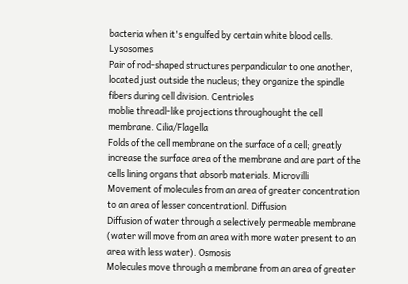bacteria when it's engulfed by certain white blood cells. Lysosomes
Pair of rod-shaped structures perpandicular to one another, located just outside the nucleus; they organize the spindle fibers during cell division. Centrioles
moblie threadl-like projections throughought the cell membrane. Cilia/Flagella
Folds of the cell membrane on the surface of a cell; greatly increase the surface area of the membrane and are part of the cells lining organs that absorb materials. Microvilli
Movement of molecules from an area of greater concentration to an area of lesser concentrationl. Diffusion
Diffusion of water through a selectively permeable membrane (water will move from an area with more water present to an area with less water). Osmosis
Molecules move through a membrane from an area of greater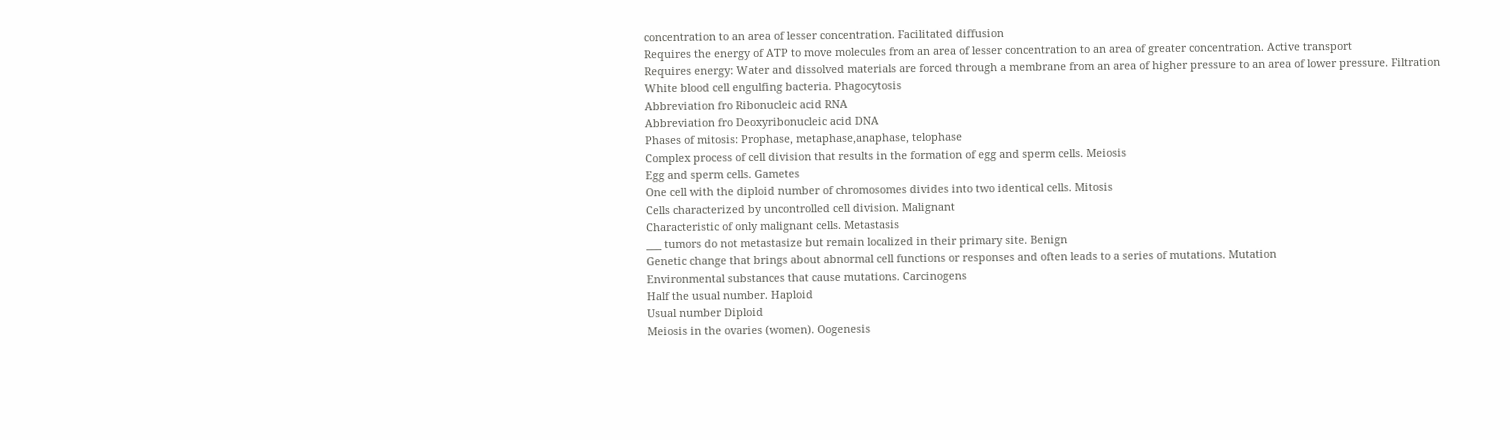concentration to an area of lesser concentration. Facilitated diffusion
Requires the energy of ATP to move molecules from an area of lesser concentration to an area of greater concentration. Active transport
Requires energy: Water and dissolved materials are forced through a membrane from an area of higher pressure to an area of lower pressure. Filtration
White blood cell engulfing bacteria. Phagocytosis
Abbreviation fro Ribonucleic acid RNA
Abbreviation fro Deoxyribonucleic acid DNA
Phases of mitosis: Prophase, metaphase,anaphase, telophase
Complex process of cell division that results in the formation of egg and sperm cells. Meiosis
Egg and sperm cells. Gametes
One cell with the diploid number of chromosomes divides into two identical cells. Mitosis
Cells characterized by uncontrolled cell division. Malignant
Characteristic of only malignant cells. Metastasis
___ tumors do not metastasize but remain localized in their primary site. Benign
Genetic change that brings about abnormal cell functions or responses and often leads to a series of mutations. Mutation
Environmental substances that cause mutations. Carcinogens
Half the usual number. Haploid
Usual number Diploid
Meiosis in the ovaries (women). Oogenesis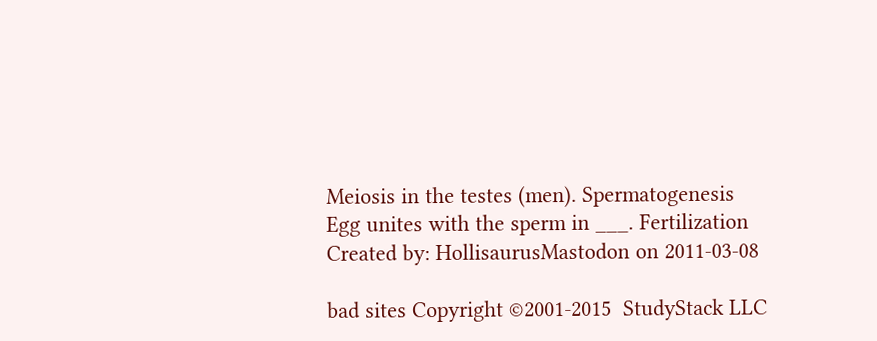Meiosis in the testes (men). Spermatogenesis
Egg unites with the sperm in ___. Fertilization
Created by: HollisaurusMastodon on 2011-03-08

bad sites Copyright ©2001-2015  StudyStack LLC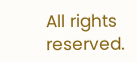All rights reserved.